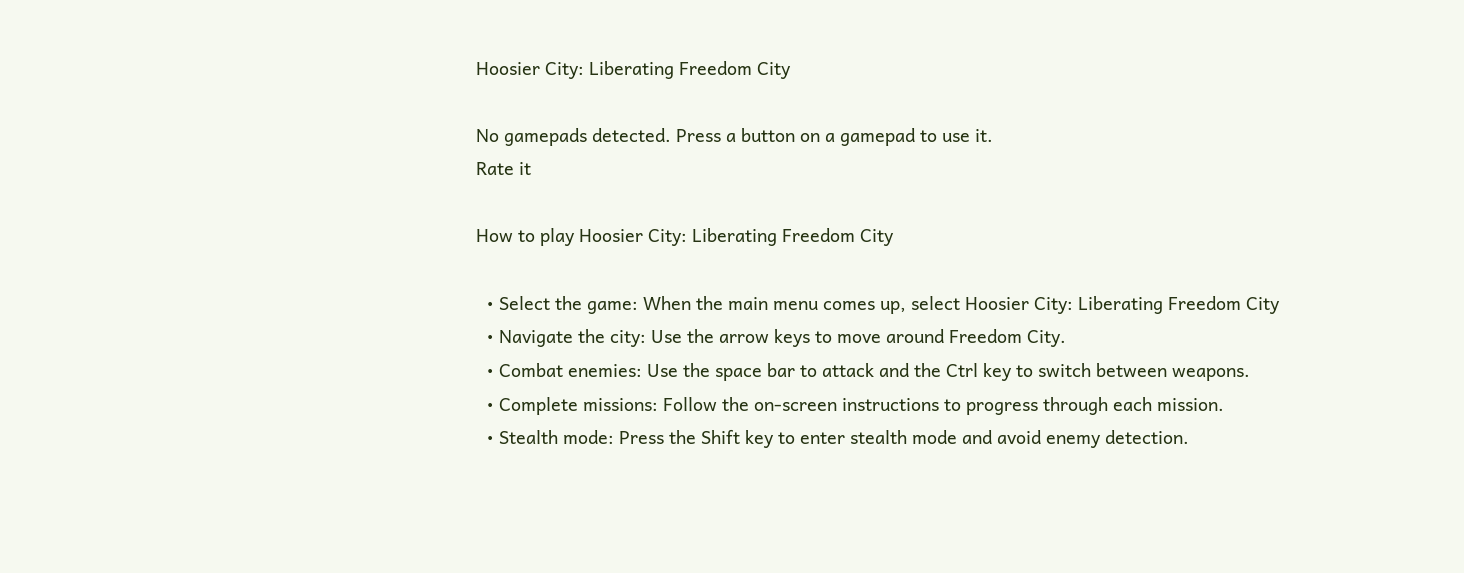Hoosier City: Liberating Freedom City

No gamepads detected. Press a button on a gamepad to use it.
Rate it

How to play Hoosier City: Liberating Freedom City

  • Select the game: When the main menu comes up, select Hoosier City: Liberating Freedom City
  • Navigate the city: Use the arrow keys to move around Freedom City.
  • Combat enemies: Use the space bar to attack and the Ctrl key to switch between weapons.
  • Complete missions: Follow the on-screen instructions to progress through each mission.
  • Stealth mode: Press the Shift key to enter stealth mode and avoid enemy detection.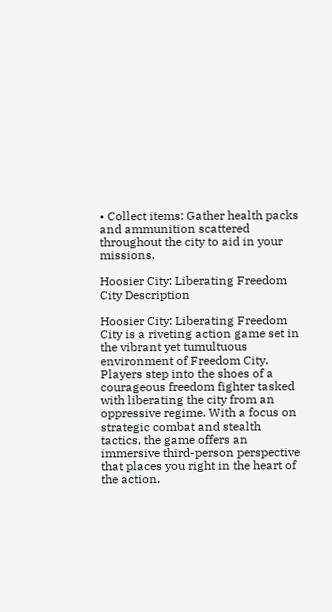• Collect items: Gather health packs and ammunition scattered throughout the city to aid in your missions.

Hoosier City: Liberating Freedom City Description

Hoosier City: Liberating Freedom City is a riveting action game set in the vibrant yet tumultuous environment of Freedom City. Players step into the shoes of a courageous freedom fighter tasked with liberating the city from an oppressive regime. With a focus on strategic combat and stealth tactics, the game offers an immersive third-person perspective that places you right in the heart of the action.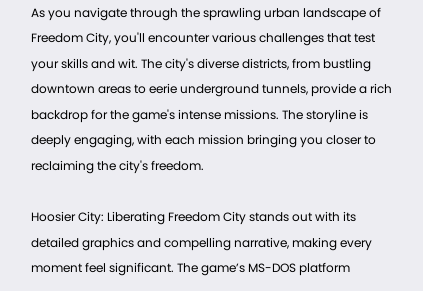As you navigate through the sprawling urban landscape of Freedom City, you'll encounter various challenges that test your skills and wit. The city's diverse districts, from bustling downtown areas to eerie underground tunnels, provide a rich backdrop for the game's intense missions. The storyline is deeply engaging, with each mission bringing you closer to reclaiming the city's freedom.

Hoosier City: Liberating Freedom City stands out with its detailed graphics and compelling narrative, making every moment feel significant. The game’s MS-DOS platform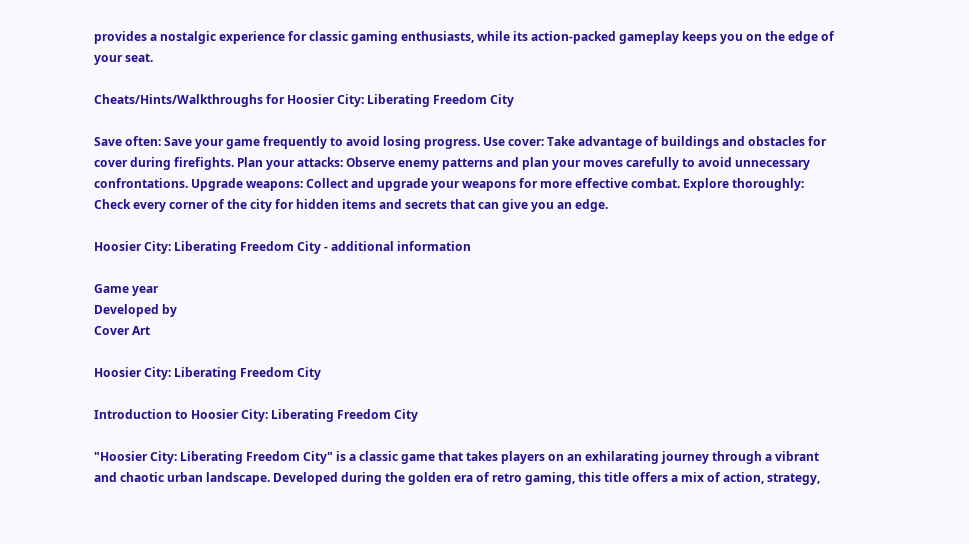provides a nostalgic experience for classic gaming enthusiasts, while its action-packed gameplay keeps you on the edge of your seat.

Cheats/Hints/Walkthroughs for Hoosier City: Liberating Freedom City

Save often: Save your game frequently to avoid losing progress. Use cover: Take advantage of buildings and obstacles for cover during firefights. Plan your attacks: Observe enemy patterns and plan your moves carefully to avoid unnecessary confrontations. Upgrade weapons: Collect and upgrade your weapons for more effective combat. Explore thoroughly: Check every corner of the city for hidden items and secrets that can give you an edge.

Hoosier City: Liberating Freedom City - additional information

Game year
Developed by
Cover Art

Hoosier City: Liberating Freedom City

Introduction to Hoosier City: Liberating Freedom City

"Hoosier City: Liberating Freedom City" is a classic game that takes players on an exhilarating journey through a vibrant and chaotic urban landscape. Developed during the golden era of retro gaming, this title offers a mix of action, strategy,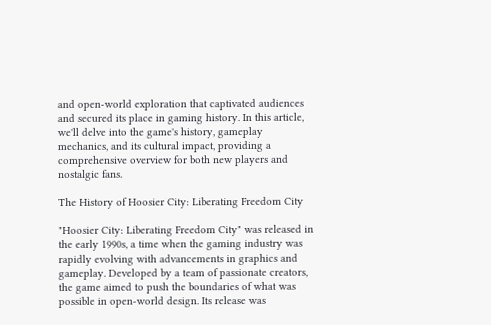and open-world exploration that captivated audiences and secured its place in gaming history. In this article, we'll delve into the game's history, gameplay mechanics, and its cultural impact, providing a comprehensive overview for both new players and nostalgic fans.

The History of Hoosier City: Liberating Freedom City

"Hoosier City: Liberating Freedom City" was released in the early 1990s, a time when the gaming industry was rapidly evolving with advancements in graphics and gameplay. Developed by a team of passionate creators, the game aimed to push the boundaries of what was possible in open-world design. Its release was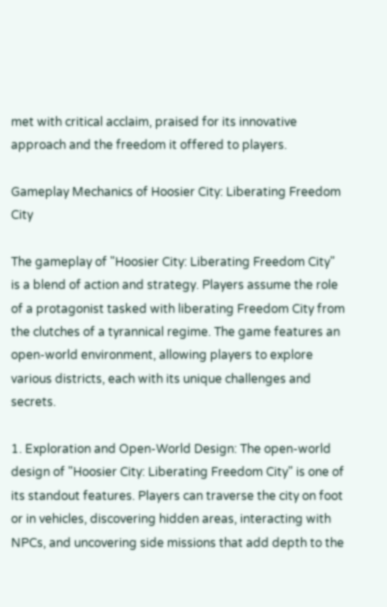met with critical acclaim, praised for its innovative approach and the freedom it offered to players.

Gameplay Mechanics of Hoosier City: Liberating Freedom City

The gameplay of "Hoosier City: Liberating Freedom City" is a blend of action and strategy. Players assume the role of a protagonist tasked with liberating Freedom City from the clutches of a tyrannical regime. The game features an open-world environment, allowing players to explore various districts, each with its unique challenges and secrets.

1. Exploration and Open-World Design: The open-world design of "Hoosier City: Liberating Freedom City" is one of its standout features. Players can traverse the city on foot or in vehicles, discovering hidden areas, interacting with NPCs, and uncovering side missions that add depth to the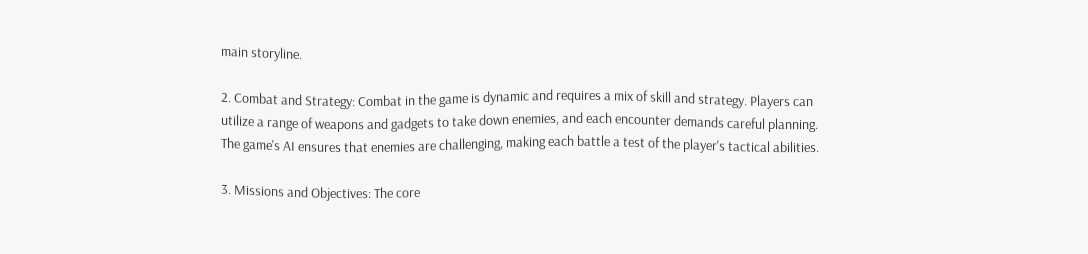main storyline.

2. Combat and Strategy: Combat in the game is dynamic and requires a mix of skill and strategy. Players can utilize a range of weapons and gadgets to take down enemies, and each encounter demands careful planning. The game's AI ensures that enemies are challenging, making each battle a test of the player's tactical abilities.

3. Missions and Objectives: The core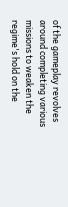of the gameplay revolves around completing various missions to weaken the regime's hold on the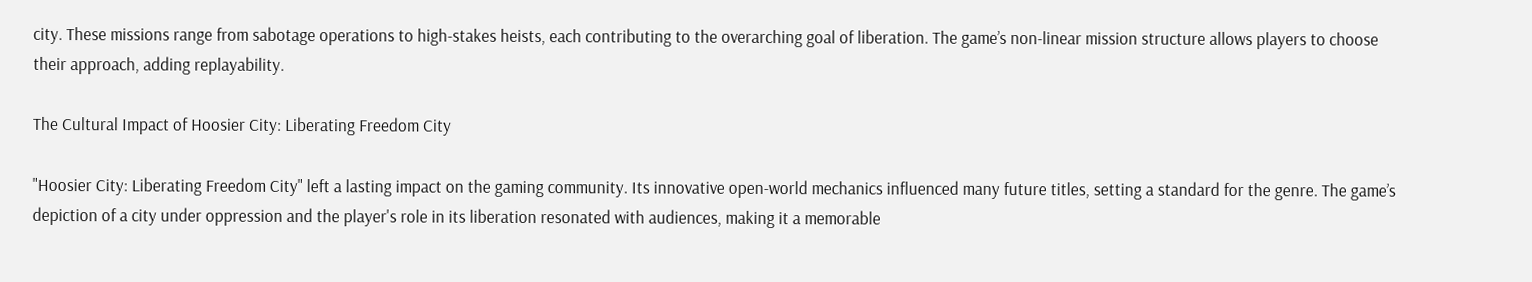city. These missions range from sabotage operations to high-stakes heists, each contributing to the overarching goal of liberation. The game’s non-linear mission structure allows players to choose their approach, adding replayability.

The Cultural Impact of Hoosier City: Liberating Freedom City

"Hoosier City: Liberating Freedom City" left a lasting impact on the gaming community. Its innovative open-world mechanics influenced many future titles, setting a standard for the genre. The game’s depiction of a city under oppression and the player's role in its liberation resonated with audiences, making it a memorable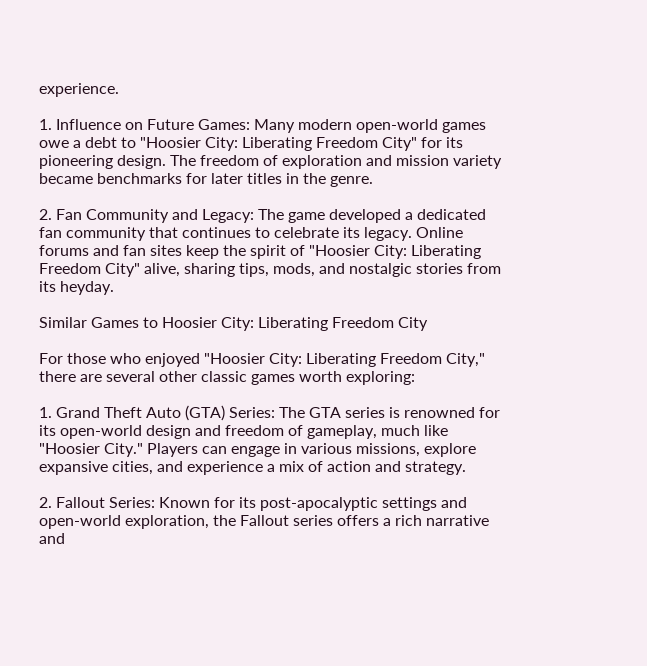experience.

1. Influence on Future Games: Many modern open-world games owe a debt to "Hoosier City: Liberating Freedom City" for its pioneering design. The freedom of exploration and mission variety became benchmarks for later titles in the genre.

2. Fan Community and Legacy: The game developed a dedicated fan community that continues to celebrate its legacy. Online forums and fan sites keep the spirit of "Hoosier City: Liberating Freedom City" alive, sharing tips, mods, and nostalgic stories from its heyday.

Similar Games to Hoosier City: Liberating Freedom City

For those who enjoyed "Hoosier City: Liberating Freedom City," there are several other classic games worth exploring:

1. Grand Theft Auto (GTA) Series: The GTA series is renowned for its open-world design and freedom of gameplay, much like "Hoosier City." Players can engage in various missions, explore expansive cities, and experience a mix of action and strategy.

2. Fallout Series: Known for its post-apocalyptic settings and open-world exploration, the Fallout series offers a rich narrative and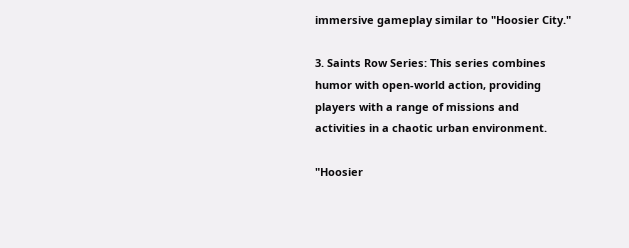immersive gameplay similar to "Hoosier City."

3. Saints Row Series: This series combines humor with open-world action, providing players with a range of missions and activities in a chaotic urban environment.

"Hoosier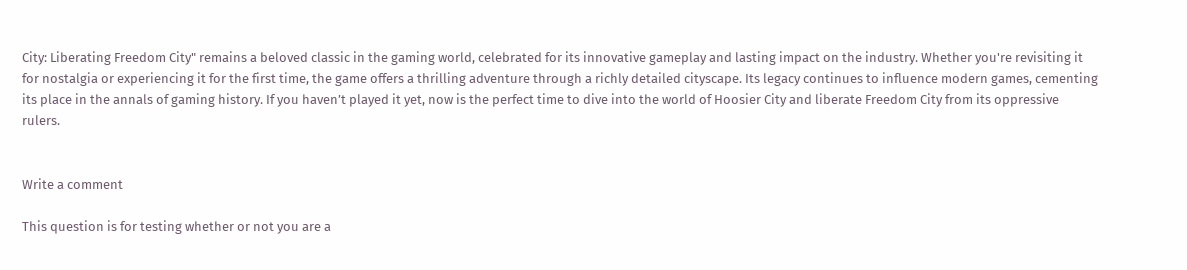City: Liberating Freedom City" remains a beloved classic in the gaming world, celebrated for its innovative gameplay and lasting impact on the industry. Whether you're revisiting it for nostalgia or experiencing it for the first time, the game offers a thrilling adventure through a richly detailed cityscape. Its legacy continues to influence modern games, cementing its place in the annals of gaming history. If you haven’t played it yet, now is the perfect time to dive into the world of Hoosier City and liberate Freedom City from its oppressive rulers.


Write a comment

This question is for testing whether or not you are a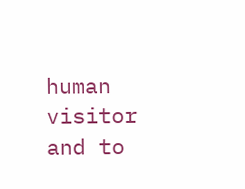human visitor and to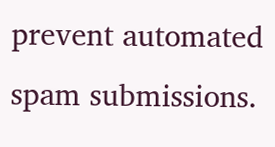prevent automated spam submissions.